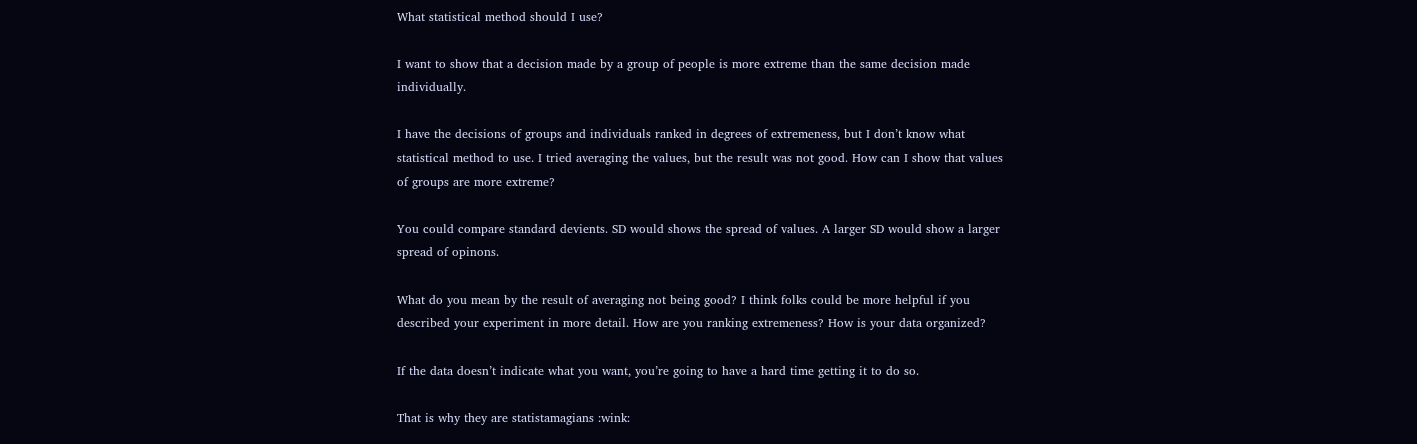What statistical method should I use?

I want to show that a decision made by a group of people is more extreme than the same decision made individually.

I have the decisions of groups and individuals ranked in degrees of extremeness, but I don’t know what statistical method to use. I tried averaging the values, but the result was not good. How can I show that values of groups are more extreme?

You could compare standard devients. SD would shows the spread of values. A larger SD would show a larger spread of opinons.

What do you mean by the result of averaging not being good? I think folks could be more helpful if you described your experiment in more detail. How are you ranking extremeness? How is your data organized?

If the data doesn’t indicate what you want, you’re going to have a hard time getting it to do so.

That is why they are statistamagians :wink: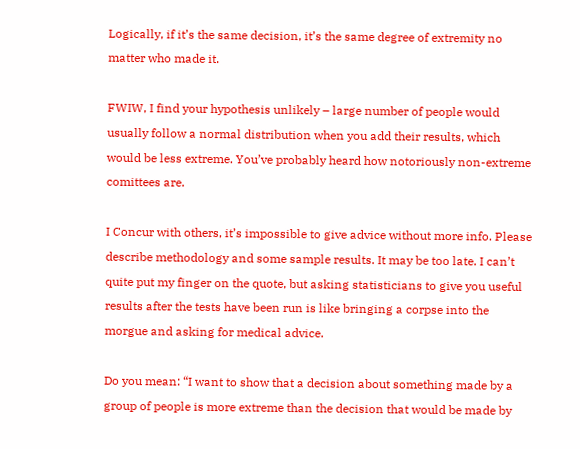Logically, if it’s the same decision, it’s the same degree of extremity no matter who made it.

FWIW, I find your hypothesis unlikely – large number of people would usually follow a normal distribution when you add their results, which would be less extreme. You’ve probably heard how notoriously non-extreme comittees are.

I Concur with others, it’s impossible to give advice without more info. Please describe methodology and some sample results. It may be too late. I can’t quite put my finger on the quote, but asking statisticians to give you useful results after the tests have been run is like bringing a corpse into the morgue and asking for medical advice.

Do you mean: “I want to show that a decision about something made by a group of people is more extreme than the decision that would be made by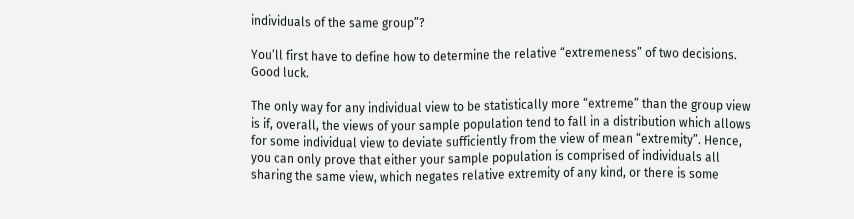individuals of the same group”?

You’ll first have to define how to determine the relative “extremeness” of two decisions. Good luck.

The only way for any individual view to be statistically more “extreme” than the group view is if, overall, the views of your sample population tend to fall in a distribution which allows for some individual view to deviate sufficiently from the view of mean “extremity”. Hence, you can only prove that either your sample population is comprised of individuals all sharing the same view, which negates relative extremity of any kind, or there is some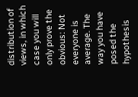distribution of views, in which case you will only prove the obvious: Not everyone is average. The way you have posed the hypothesis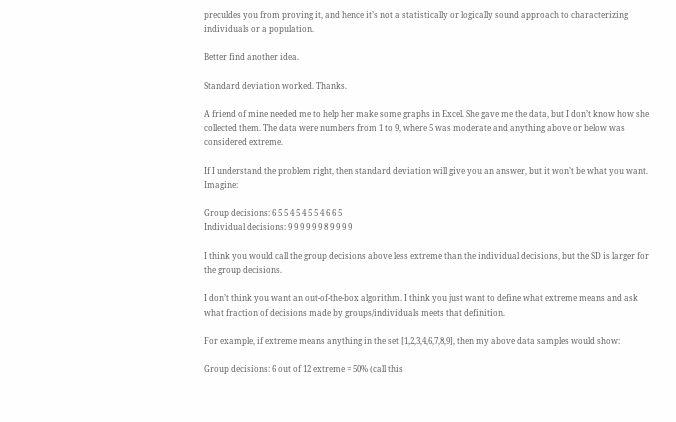preculdes you from proving it, and hence it’s not a statistically or logically sound approach to characterizing individuals or a population.

Better find another idea.

Standard deviation worked. Thanks.

A friend of mine needed me to help her make some graphs in Excel. She gave me the data, but I don’t know how she collected them. The data were numbers from 1 to 9, where 5 was moderate and anything above or below was considered extreme.

If I understand the problem right, then standard deviation will give you an answer, but it won’t be what you want. Imagine:

Group decisions: 6 5 5 4 5 4 5 5 4 6 6 5
Individual decisions: 9 9 9 9 9 9 8 9 9 9 9

I think you would call the group decisions above less extreme than the individual decisions, but the SD is larger for the group decisions.

I don’t think you want an out-of-the-box algorithm. I think you just want to define what extreme means and ask what fraction of decisions made by groups/individuals meets that definition.

For example, if extreme means anything in the set [1,2,3,4,6,7,8,9], then my above data samples would show:

Group decisions: 6 out of 12 extreme = 50% (call this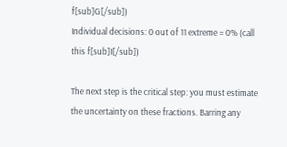f[sub]G[/sub])
Individual decisions: 0 out of 11 extreme = 0% (call this f[sub]I[/sub])

The next step is the critical step: you must estimate the uncertainty on these fractions. Barring any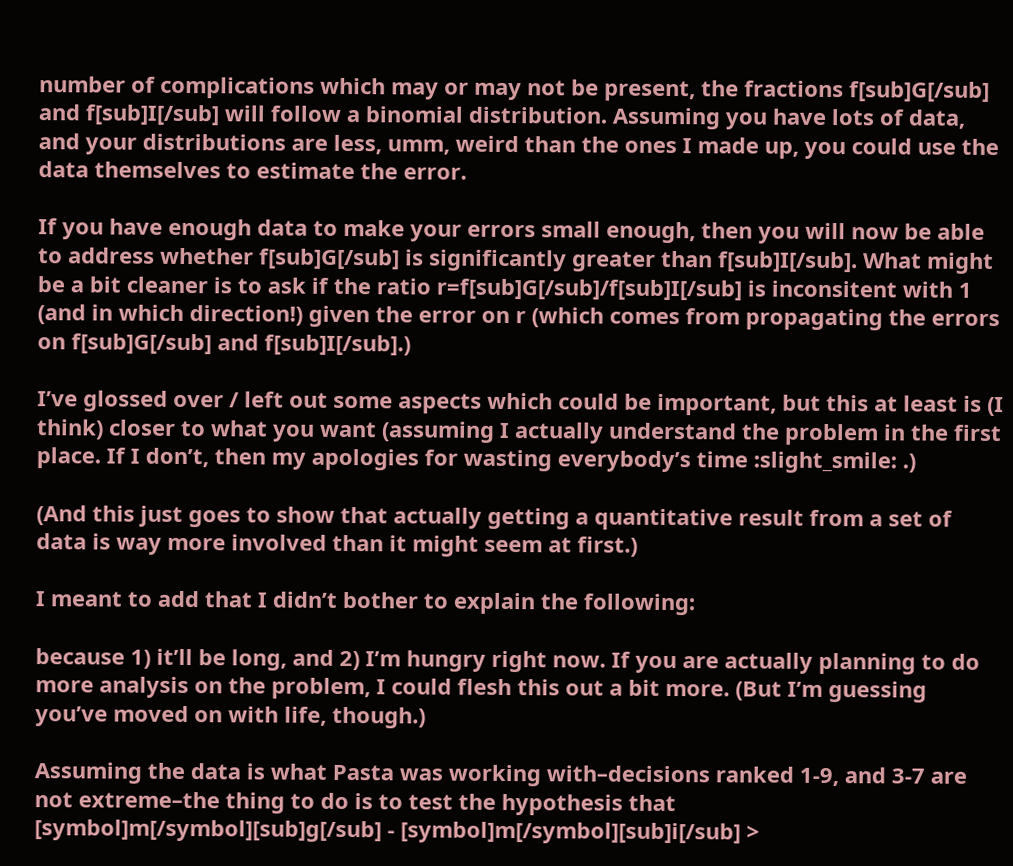number of complications which may or may not be present, the fractions f[sub]G[/sub] and f[sub]I[/sub] will follow a binomial distribution. Assuming you have lots of data, and your distributions are less, umm, weird than the ones I made up, you could use the data themselves to estimate the error.

If you have enough data to make your errors small enough, then you will now be able to address whether f[sub]G[/sub] is significantly greater than f[sub]I[/sub]. What might be a bit cleaner is to ask if the ratio r=f[sub]G[/sub]/f[sub]I[/sub] is inconsitent with 1 (and in which direction!) given the error on r (which comes from propagating the errors on f[sub]G[/sub] and f[sub]I[/sub].)

I’ve glossed over / left out some aspects which could be important, but this at least is (I think) closer to what you want (assuming I actually understand the problem in the first place. If I don’t, then my apologies for wasting everybody’s time :slight_smile: .)

(And this just goes to show that actually getting a quantitative result from a set of data is way more involved than it might seem at first.)

I meant to add that I didn’t bother to explain the following:

because 1) it’ll be long, and 2) I’m hungry right now. If you are actually planning to do more analysis on the problem, I could flesh this out a bit more. (But I’m guessing you’ve moved on with life, though.)

Assuming the data is what Pasta was working with–decisions ranked 1-9, and 3-7 are not extreme–the thing to do is to test the hypothesis that [symbol]m[/symbol][sub]g[/sub] - [symbol]m[/symbol][sub]i[/sub] >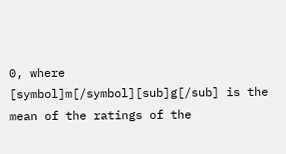0, where [symbol]m[/symbol][sub]g[/sub] is the mean of the ratings of the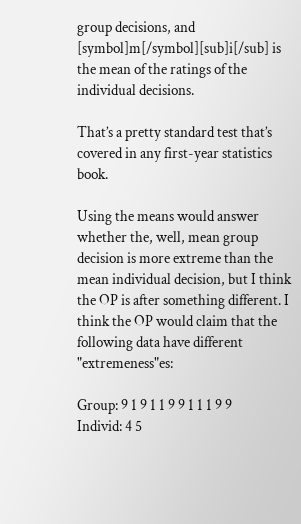group decisions, and [symbol]m[/symbol][sub]i[/sub] is the mean of the ratings of the individual decisions.

That’s a pretty standard test that’s covered in any first-year statistics book.

Using the means would answer whether the, well, mean group decision is more extreme than the mean individual decision, but I think the OP is after something different. I think the OP would claim that the following data have different "extremeness"es:

Group: 9 1 9 1 1 9 9 1 1 1 9 9
Individ: 4 5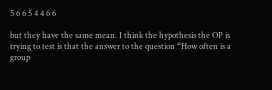5 6 6 5 4 4 6 6

but they have the same mean. I think the hypothesis the OP is trying to test is that the answer to the question “How often is a group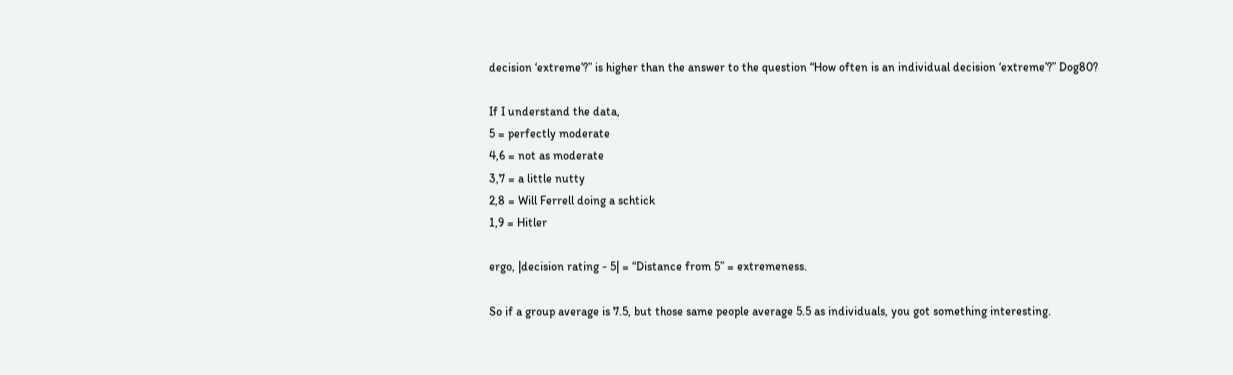decision ‘extreme’?” is higher than the answer to the question “How often is an individual decision ‘extreme’?” Dog80?

If I understand the data,
5 = perfectly moderate
4,6 = not as moderate
3,7 = a little nutty
2,8 = Will Ferrell doing a schtick
1,9 = Hitler

ergo, |decision rating - 5| = “Distance from 5” = extremeness.

So if a group average is 7.5, but those same people average 5.5 as individuals, you got something interesting.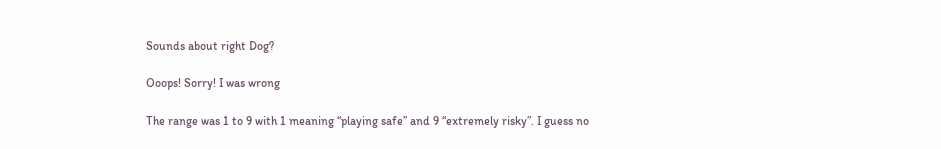Sounds about right Dog?

Ooops! Sorry! I was wrong

The range was 1 to 9 with 1 meaning “playing safe” and 9 “extremely risky”. I guess no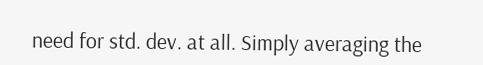need for std. dev. at all. Simply averaging the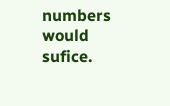numbers would sufice.